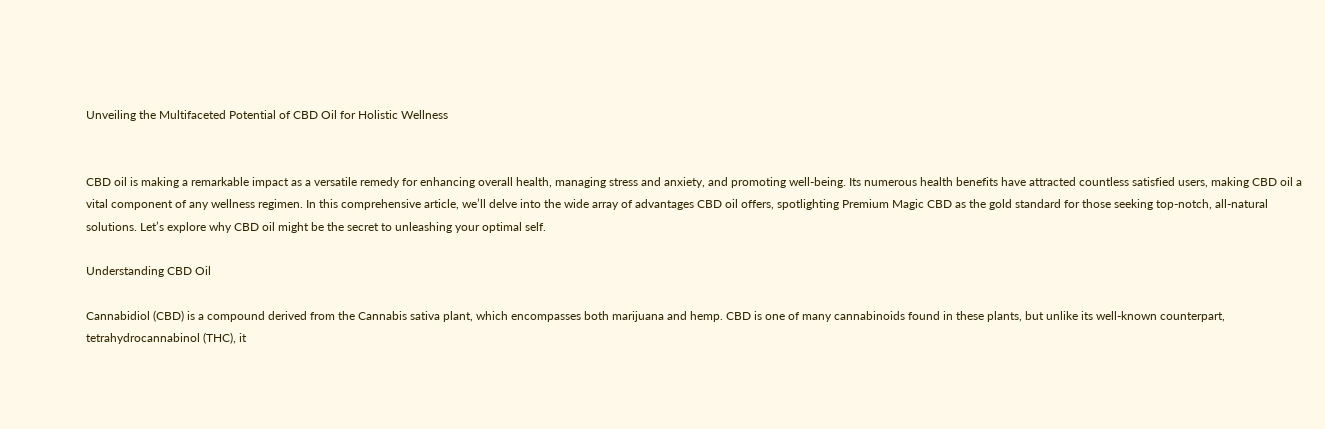Unveiling the Multifaceted Potential of CBD Oil for Holistic Wellness


CBD oil is making a remarkable impact as a versatile remedy for enhancing overall health, managing stress and anxiety, and promoting well-being. Its numerous health benefits have attracted countless satisfied users, making CBD oil a vital component of any wellness regimen. In this comprehensive article, we’ll delve into the wide array of advantages CBD oil offers, spotlighting Premium Magic CBD as the gold standard for those seeking top-notch, all-natural solutions. Let’s explore why CBD oil might be the secret to unleashing your optimal self.

Understanding CBD Oil

Cannabidiol (CBD) is a compound derived from the Cannabis sativa plant, which encompasses both marijuana and hemp. CBD is one of many cannabinoids found in these plants, but unlike its well-known counterpart, tetrahydrocannabinol (THC), it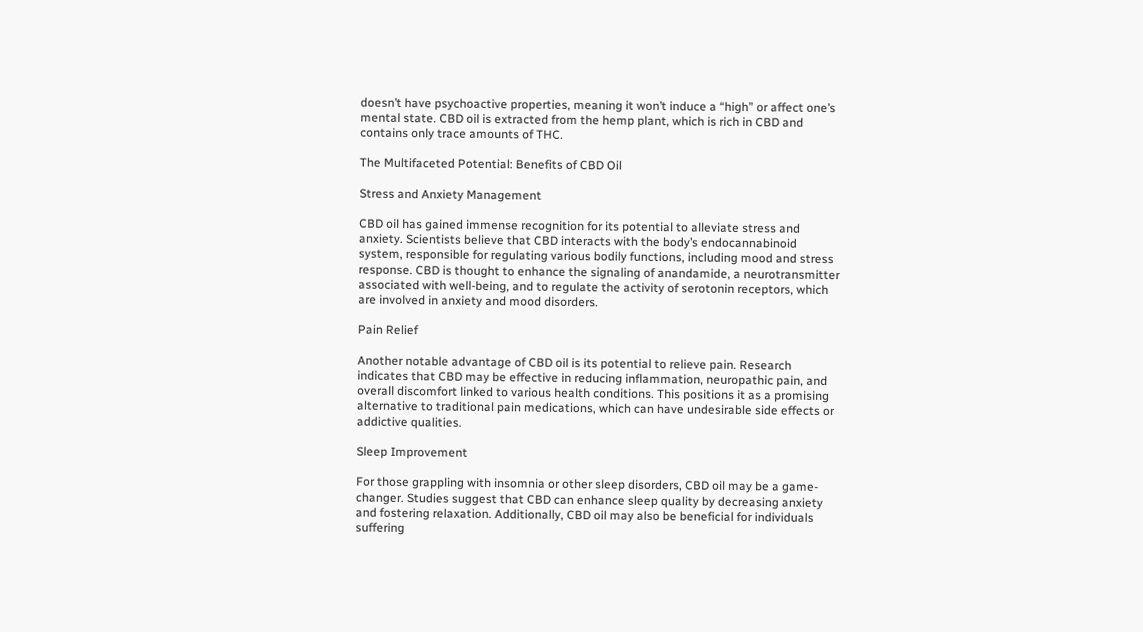doesn’t have psychoactive properties, meaning it won’t induce a “high” or affect one’s mental state. CBD oil is extracted from the hemp plant, which is rich in CBD and contains only trace amounts of THC.

The Multifaceted Potential: Benefits of CBD Oil

Stress and Anxiety Management

CBD oil has gained immense recognition for its potential to alleviate stress and anxiety. Scientists believe that CBD interacts with the body’s endocannabinoid system, responsible for regulating various bodily functions, including mood and stress response. CBD is thought to enhance the signaling of anandamide, a neurotransmitter associated with well-being, and to regulate the activity of serotonin receptors, which are involved in anxiety and mood disorders.

Pain Relief

Another notable advantage of CBD oil is its potential to relieve pain. Research indicates that CBD may be effective in reducing inflammation, neuropathic pain, and overall discomfort linked to various health conditions. This positions it as a promising alternative to traditional pain medications, which can have undesirable side effects or addictive qualities.

Sleep Improvement

For those grappling with insomnia or other sleep disorders, CBD oil may be a game-changer. Studies suggest that CBD can enhance sleep quality by decreasing anxiety and fostering relaxation. Additionally, CBD oil may also be beneficial for individuals suffering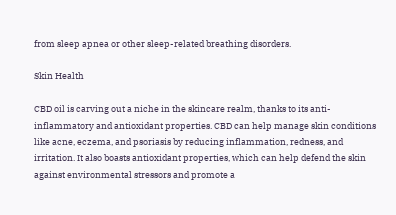from sleep apnea or other sleep-related breathing disorders.

Skin Health

CBD oil is carving out a niche in the skincare realm, thanks to its anti-inflammatory and antioxidant properties. CBD can help manage skin conditions like acne, eczema, and psoriasis by reducing inflammation, redness, and irritation. It also boasts antioxidant properties, which can help defend the skin against environmental stressors and promote a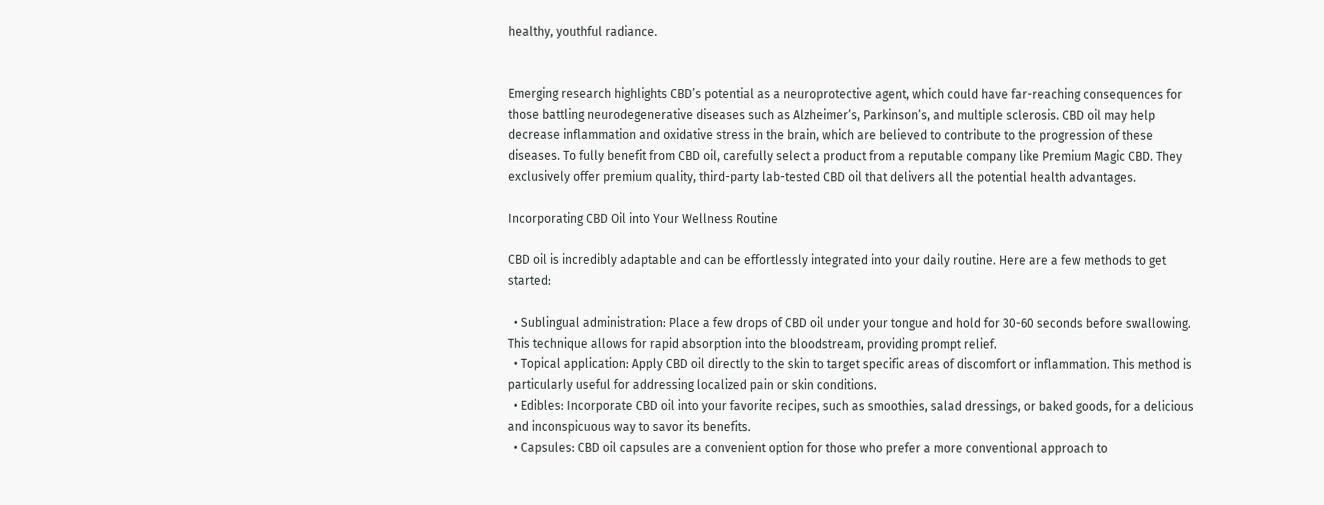healthy, youthful radiance.


Emerging research highlights CBD’s potential as a neuroprotective agent, which could have far-reaching consequences for those battling neurodegenerative diseases such as Alzheimer’s, Parkinson’s, and multiple sclerosis. CBD oil may help decrease inflammation and oxidative stress in the brain, which are believed to contribute to the progression of these diseases. To fully benefit from CBD oil, carefully select a product from a reputable company like Premium Magic CBD. They exclusively offer premium quality, third-party lab-tested CBD oil that delivers all the potential health advantages.

Incorporating CBD Oil into Your Wellness Routine

CBD oil is incredibly adaptable and can be effortlessly integrated into your daily routine. Here are a few methods to get started:

  • Sublingual administration: Place a few drops of CBD oil under your tongue and hold for 30-60 seconds before swallowing. This technique allows for rapid absorption into the bloodstream, providing prompt relief.
  • Topical application: Apply CBD oil directly to the skin to target specific areas of discomfort or inflammation. This method is particularly useful for addressing localized pain or skin conditions.
  • Edibles: Incorporate CBD oil into your favorite recipes, such as smoothies, salad dressings, or baked goods, for a delicious and inconspicuous way to savor its benefits.
  • Capsules: CBD oil capsules are a convenient option for those who prefer a more conventional approach to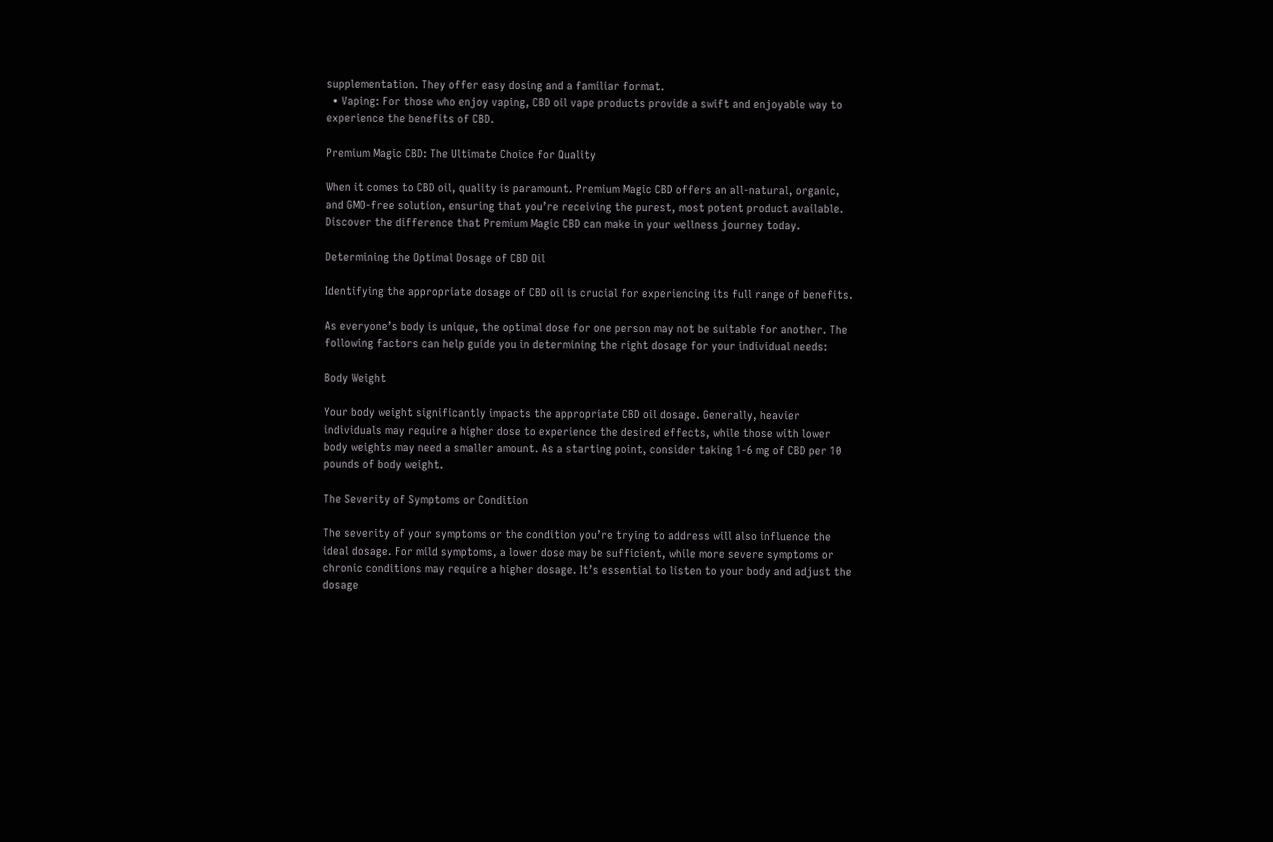supplementation. They offer easy dosing and a familiar format.
  • Vaping: For those who enjoy vaping, CBD oil vape products provide a swift and enjoyable way to experience the benefits of CBD.

Premium Magic CBD: The Ultimate Choice for Quality

When it comes to CBD oil, quality is paramount. Premium Magic CBD offers an all-natural, organic, and GMO-free solution, ensuring that you’re receiving the purest, most potent product available. Discover the difference that Premium Magic CBD can make in your wellness journey today.

Determining the Optimal Dosage of CBD Oil

Identifying the appropriate dosage of CBD oil is crucial for experiencing its full range of benefits.

As everyone’s body is unique, the optimal dose for one person may not be suitable for another. The following factors can help guide you in determining the right dosage for your individual needs:

Body Weight

Your body weight significantly impacts the appropriate CBD oil dosage. Generally, heavier individuals may require a higher dose to experience the desired effects, while those with lower body weights may need a smaller amount. As a starting point, consider taking 1-6 mg of CBD per 10 pounds of body weight.

The Severity of Symptoms or Condition

The severity of your symptoms or the condition you’re trying to address will also influence the ideal dosage. For mild symptoms, a lower dose may be sufficient, while more severe symptoms or chronic conditions may require a higher dosage. It’s essential to listen to your body and adjust the dosage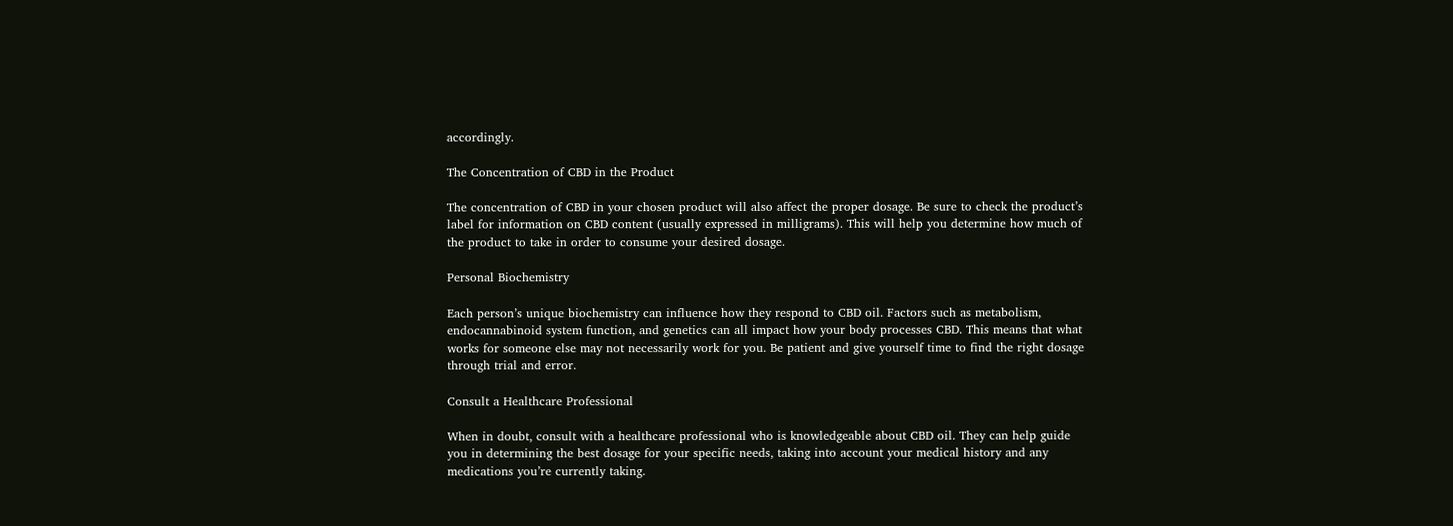accordingly.

The Concentration of CBD in the Product

The concentration of CBD in your chosen product will also affect the proper dosage. Be sure to check the product’s label for information on CBD content (usually expressed in milligrams). This will help you determine how much of the product to take in order to consume your desired dosage.

Personal Biochemistry

Each person’s unique biochemistry can influence how they respond to CBD oil. Factors such as metabolism, endocannabinoid system function, and genetics can all impact how your body processes CBD. This means that what works for someone else may not necessarily work for you. Be patient and give yourself time to find the right dosage through trial and error.

Consult a Healthcare Professional

When in doubt, consult with a healthcare professional who is knowledgeable about CBD oil. They can help guide you in determining the best dosage for your specific needs, taking into account your medical history and any medications you’re currently taking.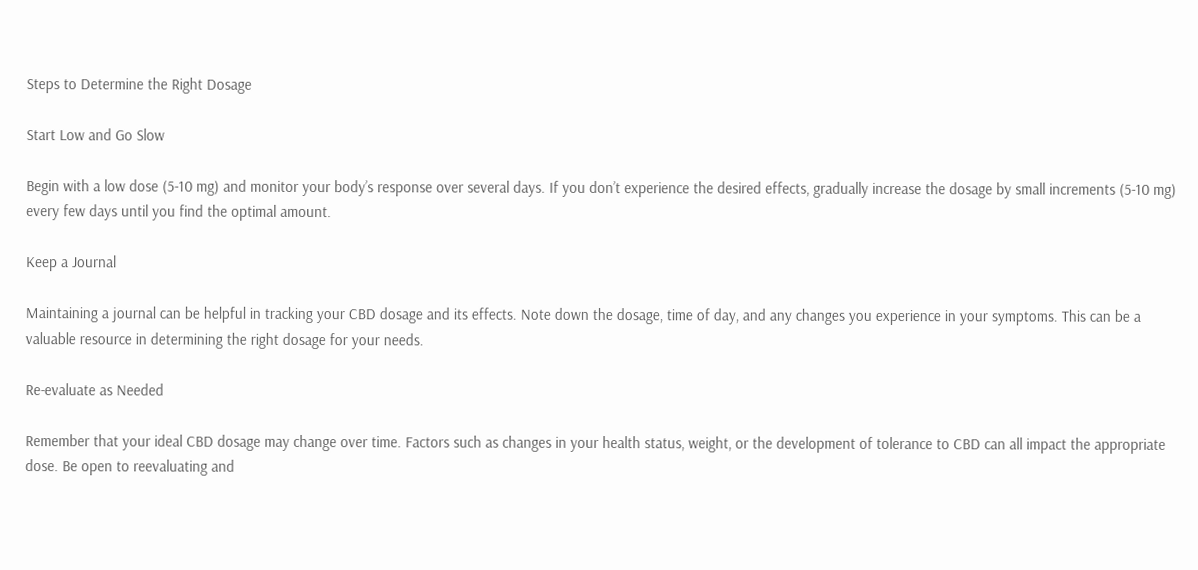Steps to Determine the Right Dosage

Start Low and Go Slow

Begin with a low dose (5-10 mg) and monitor your body’s response over several days. If you don’t experience the desired effects, gradually increase the dosage by small increments (5-10 mg) every few days until you find the optimal amount.

Keep a Journal

Maintaining a journal can be helpful in tracking your CBD dosage and its effects. Note down the dosage, time of day, and any changes you experience in your symptoms. This can be a valuable resource in determining the right dosage for your needs.

Re-evaluate as Needed

Remember that your ideal CBD dosage may change over time. Factors such as changes in your health status, weight, or the development of tolerance to CBD can all impact the appropriate dose. Be open to reevaluating and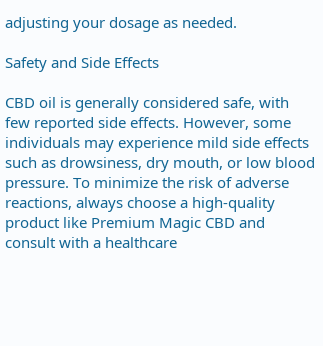adjusting your dosage as needed.

Safety and Side Effects

CBD oil is generally considered safe, with few reported side effects. However, some individuals may experience mild side effects such as drowsiness, dry mouth, or low blood pressure. To minimize the risk of adverse reactions, always choose a high-quality product like Premium Magic CBD and consult with a healthcare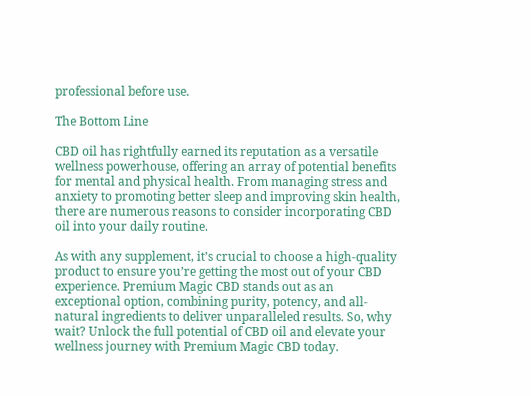professional before use.

The Bottom Line

CBD oil has rightfully earned its reputation as a versatile wellness powerhouse, offering an array of potential benefits for mental and physical health. From managing stress and anxiety to promoting better sleep and improving skin health, there are numerous reasons to consider incorporating CBD oil into your daily routine.

As with any supplement, it’s crucial to choose a high-quality product to ensure you’re getting the most out of your CBD experience. Premium Magic CBD stands out as an exceptional option, combining purity, potency, and all-natural ingredients to deliver unparalleled results. So, why wait? Unlock the full potential of CBD oil and elevate your wellness journey with Premium Magic CBD today.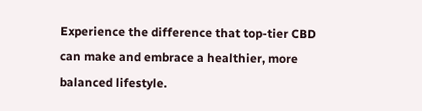Experience the difference that top-tier CBD can make and embrace a healthier, more balanced lifestyle.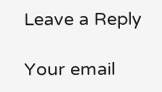Leave a Reply

Your email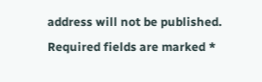address will not be published. Required fields are marked *